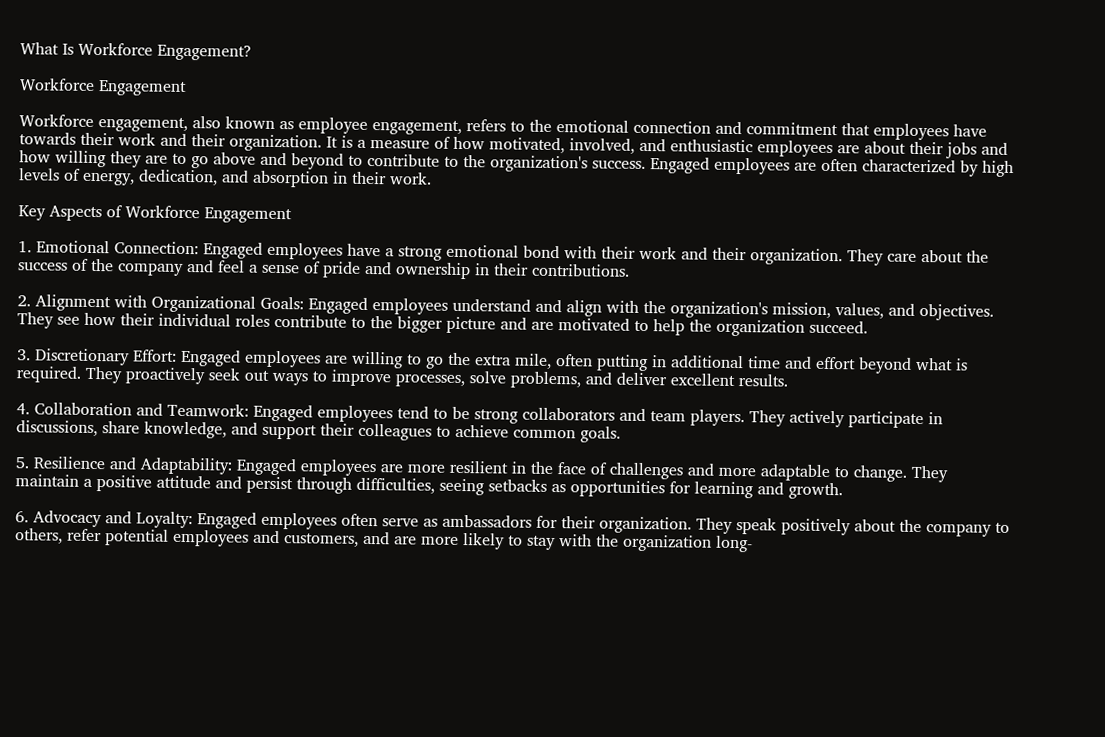What Is Workforce Engagement?

Workforce Engagement

Workforce engagement, also known as employee engagement, refers to the emotional connection and commitment that employees have towards their work and their organization. It is a measure of how motivated, involved, and enthusiastic employees are about their jobs and how willing they are to go above and beyond to contribute to the organization's success. Engaged employees are often characterized by high levels of energy, dedication, and absorption in their work.

Key Aspects of Workforce Engagement

1. Emotional Connection: Engaged employees have a strong emotional bond with their work and their organization. They care about the success of the company and feel a sense of pride and ownership in their contributions.

2. Alignment with Organizational Goals: Engaged employees understand and align with the organization's mission, values, and objectives. They see how their individual roles contribute to the bigger picture and are motivated to help the organization succeed.

3. Discretionary Effort: Engaged employees are willing to go the extra mile, often putting in additional time and effort beyond what is required. They proactively seek out ways to improve processes, solve problems, and deliver excellent results.

4. Collaboration and Teamwork: Engaged employees tend to be strong collaborators and team players. They actively participate in discussions, share knowledge, and support their colleagues to achieve common goals.

5. Resilience and Adaptability: Engaged employees are more resilient in the face of challenges and more adaptable to change. They maintain a positive attitude and persist through difficulties, seeing setbacks as opportunities for learning and growth.

6. Advocacy and Loyalty: Engaged employees often serve as ambassadors for their organization. They speak positively about the company to others, refer potential employees and customers, and are more likely to stay with the organization long-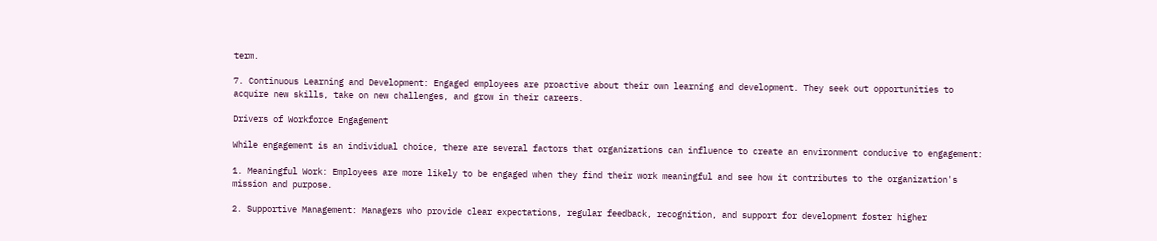term.

7. Continuous Learning and Development: Engaged employees are proactive about their own learning and development. They seek out opportunities to acquire new skills, take on new challenges, and grow in their careers.

Drivers of Workforce Engagement

While engagement is an individual choice, there are several factors that organizations can influence to create an environment conducive to engagement:

1. Meaningful Work: Employees are more likely to be engaged when they find their work meaningful and see how it contributes to the organization's mission and purpose.

2. Supportive Management: Managers who provide clear expectations, regular feedback, recognition, and support for development foster higher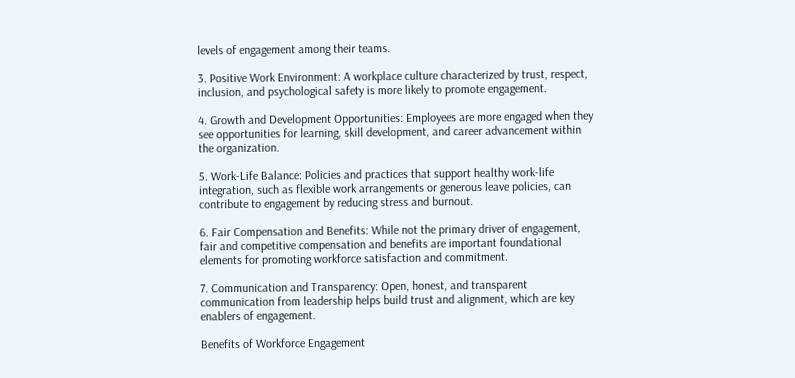levels of engagement among their teams.

3. Positive Work Environment: A workplace culture characterized by trust, respect, inclusion, and psychological safety is more likely to promote engagement.

4. Growth and Development Opportunities: Employees are more engaged when they see opportunities for learning, skill development, and career advancement within the organization.

5. Work-Life Balance: Policies and practices that support healthy work-life integration, such as flexible work arrangements or generous leave policies, can contribute to engagement by reducing stress and burnout.

6. Fair Compensation and Benefits: While not the primary driver of engagement, fair and competitive compensation and benefits are important foundational elements for promoting workforce satisfaction and commitment.

7. Communication and Transparency: Open, honest, and transparent communication from leadership helps build trust and alignment, which are key enablers of engagement.

Benefits of Workforce Engagement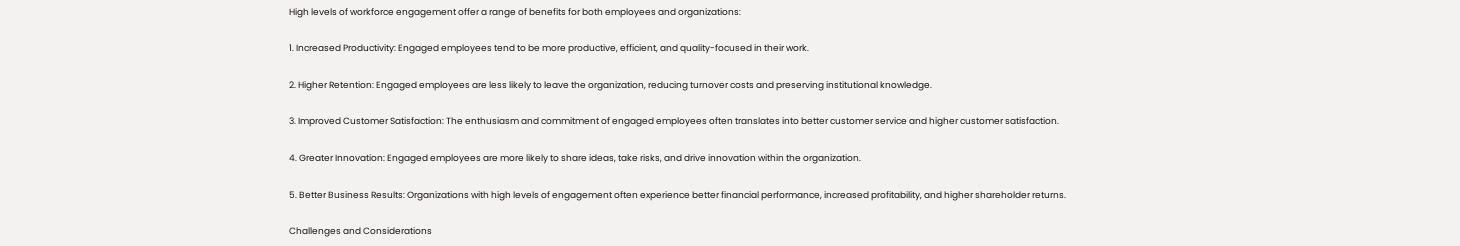High levels of workforce engagement offer a range of benefits for both employees and organizations:

1. Increased Productivity: Engaged employees tend to be more productive, efficient, and quality-focused in their work.

2. Higher Retention: Engaged employees are less likely to leave the organization, reducing turnover costs and preserving institutional knowledge.

3. Improved Customer Satisfaction: The enthusiasm and commitment of engaged employees often translates into better customer service and higher customer satisfaction.

4. Greater Innovation: Engaged employees are more likely to share ideas, take risks, and drive innovation within the organization.

5. Better Business Results: Organizations with high levels of engagement often experience better financial performance, increased profitability, and higher shareholder returns.

Challenges and Considerations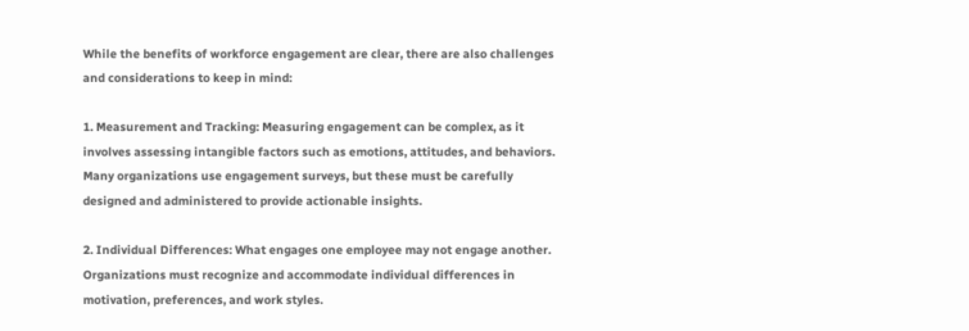While the benefits of workforce engagement are clear, there are also challenges and considerations to keep in mind:

1. Measurement and Tracking: Measuring engagement can be complex, as it involves assessing intangible factors such as emotions, attitudes, and behaviors. Many organizations use engagement surveys, but these must be carefully designed and administered to provide actionable insights.

2. Individual Differences: What engages one employee may not engage another. Organizations must recognize and accommodate individual differences in motivation, preferences, and work styles.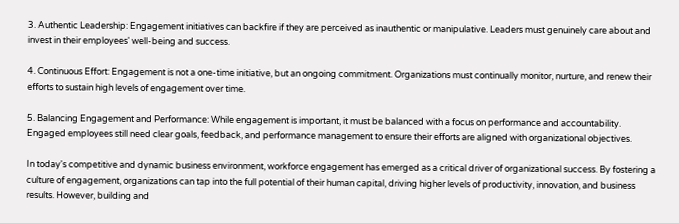3. Authentic Leadership: Engagement initiatives can backfire if they are perceived as inauthentic or manipulative. Leaders must genuinely care about and invest in their employees' well-being and success.

4. Continuous Effort: Engagement is not a one-time initiative, but an ongoing commitment. Organizations must continually monitor, nurture, and renew their efforts to sustain high levels of engagement over time.

5. Balancing Engagement and Performance: While engagement is important, it must be balanced with a focus on performance and accountability. Engaged employees still need clear goals, feedback, and performance management to ensure their efforts are aligned with organizational objectives.

In today's competitive and dynamic business environment, workforce engagement has emerged as a critical driver of organizational success. By fostering a culture of engagement, organizations can tap into the full potential of their human capital, driving higher levels of productivity, innovation, and business results. However, building and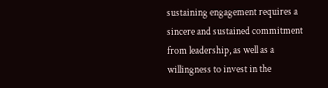sustaining engagement requires a sincere and sustained commitment from leadership, as well as a willingness to invest in the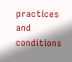practices and conditions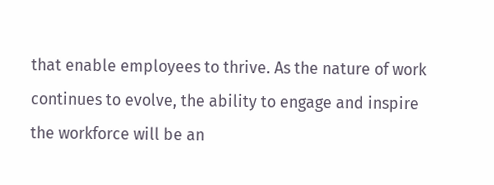that enable employees to thrive. As the nature of work continues to evolve, the ability to engage and inspire the workforce will be an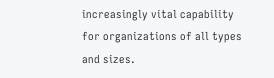increasingly vital capability for organizations of all types and sizes.